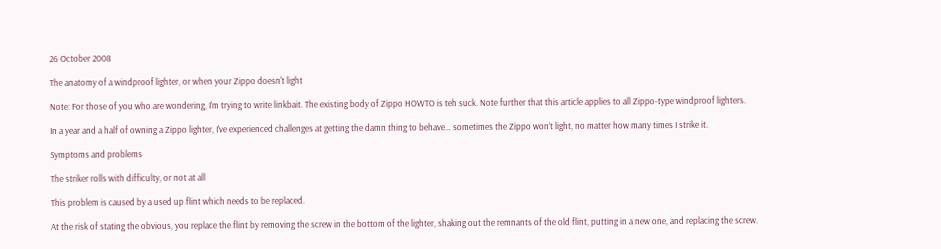26 October 2008

The anatomy of a windproof lighter, or when your Zippo doesn't light

Note: For those of you who are wondering, I'm trying to write linkbait. The existing body of Zippo HOWTO is teh suck. Note further that this article applies to all Zippo-type windproof lighters.

In a year and a half of owning a Zippo lighter, I've experienced challenges at getting the damn thing to behave… sometimes the Zippo won’t light, no matter how many times I strike it.

Symptoms and problems

The striker rolls with difficulty, or not at all

This problem is caused by a used up flint which needs to be replaced.

At the risk of stating the obvious, you replace the flint by removing the screw in the bottom of the lighter, shaking out the remnants of the old flint, putting in a new one, and replacing the screw.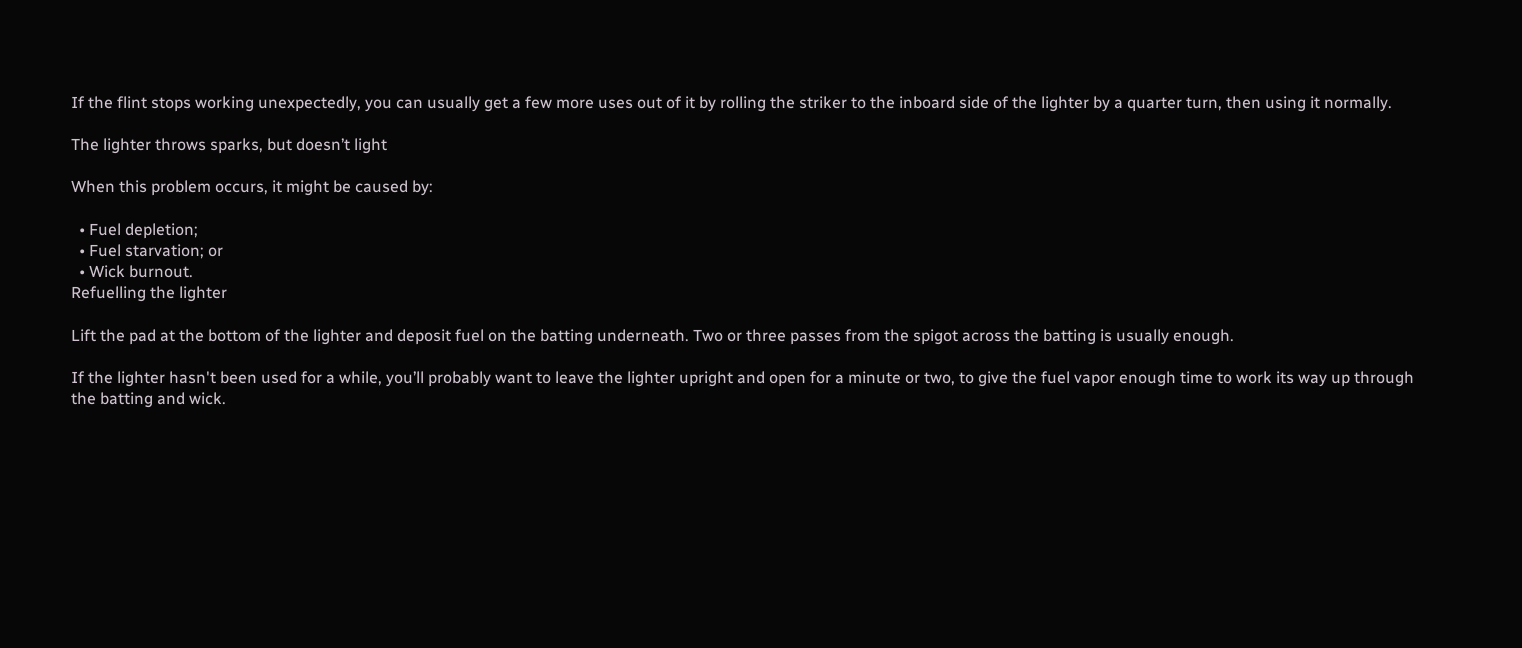If the flint stops working unexpectedly, you can usually get a few more uses out of it by rolling the striker to the inboard side of the lighter by a quarter turn, then using it normally.

The lighter throws sparks, but doesn’t light

When this problem occurs, it might be caused by:

  • Fuel depletion;
  • Fuel starvation; or
  • Wick burnout.
Refuelling the lighter

Lift the pad at the bottom of the lighter and deposit fuel on the batting underneath. Two or three passes from the spigot across the batting is usually enough.

If the lighter hasn't been used for a while, you’ll probably want to leave the lighter upright and open for a minute or two, to give the fuel vapor enough time to work its way up through the batting and wick.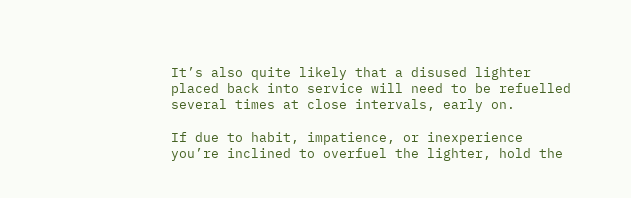It’s also quite likely that a disused lighter placed back into service will need to be refuelled several times at close intervals, early on.

If due to habit, impatience, or inexperience you’re inclined to overfuel the lighter, hold the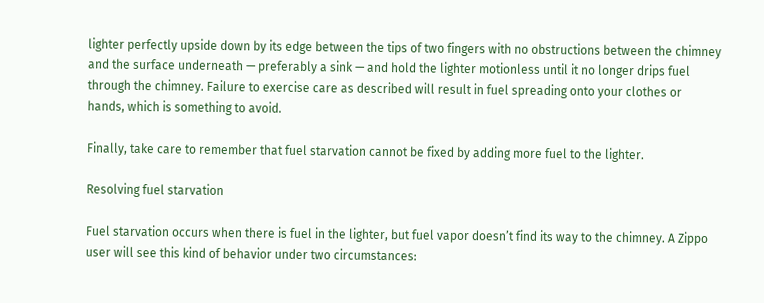lighter perfectly upside down by its edge between the tips of two fingers with no obstructions between the chimney and the surface underneath — preferably a sink — and hold the lighter motionless until it no longer drips fuel through the chimney. Failure to exercise care as described will result in fuel spreading onto your clothes or hands, which is something to avoid.

Finally, take care to remember that fuel starvation cannot be fixed by adding more fuel to the lighter.

Resolving fuel starvation

Fuel starvation occurs when there is fuel in the lighter, but fuel vapor doesn’t find its way to the chimney. A Zippo user will see this kind of behavior under two circumstances: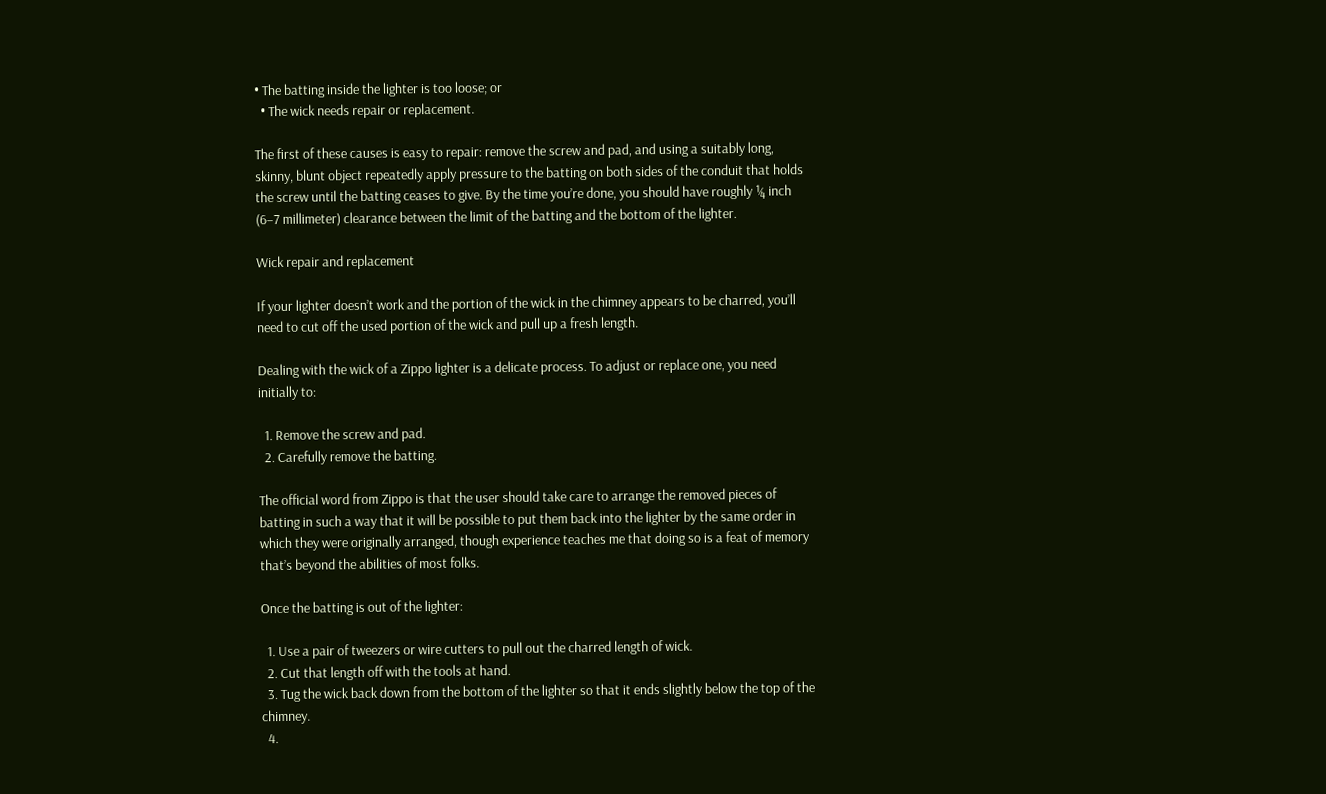• The batting inside the lighter is too loose; or
  • The wick needs repair or replacement.

The first of these causes is easy to repair: remove the screw and pad, and using a suitably long, skinny, blunt object repeatedly apply pressure to the batting on both sides of the conduit that holds the screw until the batting ceases to give. By the time you’re done, you should have roughly ¼ inch (6–7 millimeter) clearance between the limit of the batting and the bottom of the lighter.

Wick repair and replacement

If your lighter doesn’t work and the portion of the wick in the chimney appears to be charred, you’ll need to cut off the used portion of the wick and pull up a fresh length.

Dealing with the wick of a Zippo lighter is a delicate process. To adjust or replace one, you need initially to:

  1. Remove the screw and pad.
  2. Carefully remove the batting.

The official word from Zippo is that the user should take care to arrange the removed pieces of batting in such a way that it will be possible to put them back into the lighter by the same order in which they were originally arranged, though experience teaches me that doing so is a feat of memory that’s beyond the abilities of most folks.

Once the batting is out of the lighter:

  1. Use a pair of tweezers or wire cutters to pull out the charred length of wick.
  2. Cut that length off with the tools at hand.
  3. Tug the wick back down from the bottom of the lighter so that it ends slightly below the top of the chimney.
  4.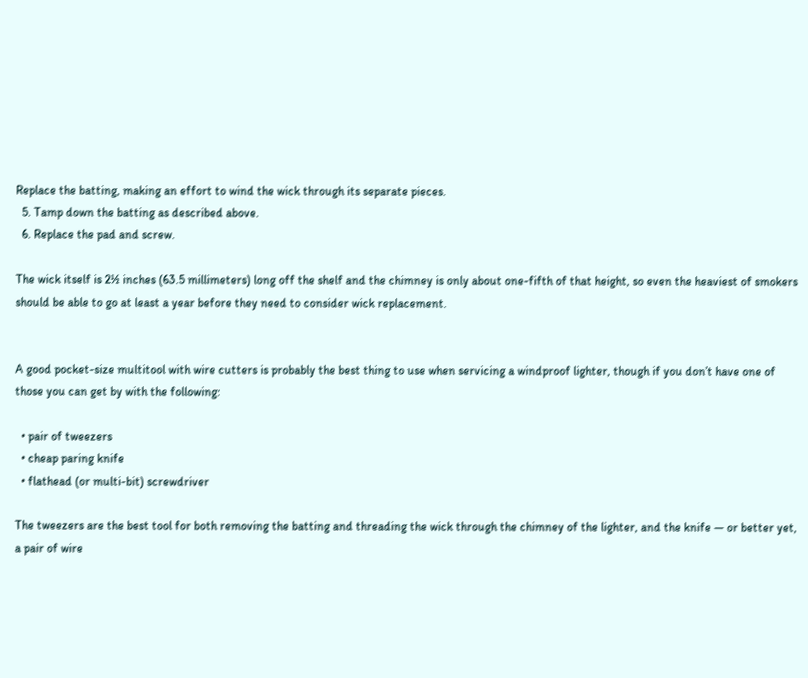Replace the batting, making an effort to wind the wick through its separate pieces.
  5. Tamp down the batting as described above.
  6. Replace the pad and screw.

The wick itself is 2½ inches (63.5 millimeters) long off the shelf and the chimney is only about one-fifth of that height, so even the heaviest of smokers should be able to go at least a year before they need to consider wick replacement.


A good pocket-size multitool with wire cutters is probably the best thing to use when servicing a windproof lighter, though if you don’t have one of those you can get by with the following:

  • pair of tweezers
  • cheap paring knife
  • flathead (or multi-bit) screwdriver

The tweezers are the best tool for both removing the batting and threading the wick through the chimney of the lighter, and the knife — or better yet, a pair of wire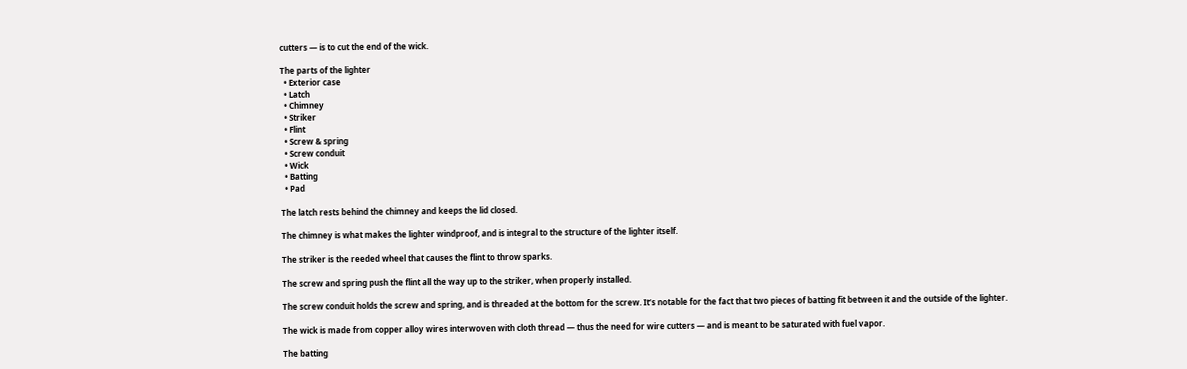cutters — is to cut the end of the wick.

The parts of the lighter
  • Exterior case
  • Latch
  • Chimney
  • Striker
  • Flint
  • Screw & spring
  • Screw conduit
  • Wick
  • Batting
  • Pad

The latch rests behind the chimney and keeps the lid closed.

The chimney is what makes the lighter windproof, and is integral to the structure of the lighter itself.

The striker is the reeded wheel that causes the flint to throw sparks.

The screw and spring push the flint all the way up to the striker, when properly installed.

The screw conduit holds the screw and spring, and is threaded at the bottom for the screw. It’s notable for the fact that two pieces of batting fit between it and the outside of the lighter.

The wick is made from copper alloy wires interwoven with cloth thread — thus the need for wire cutters — and is meant to be saturated with fuel vapor.

The batting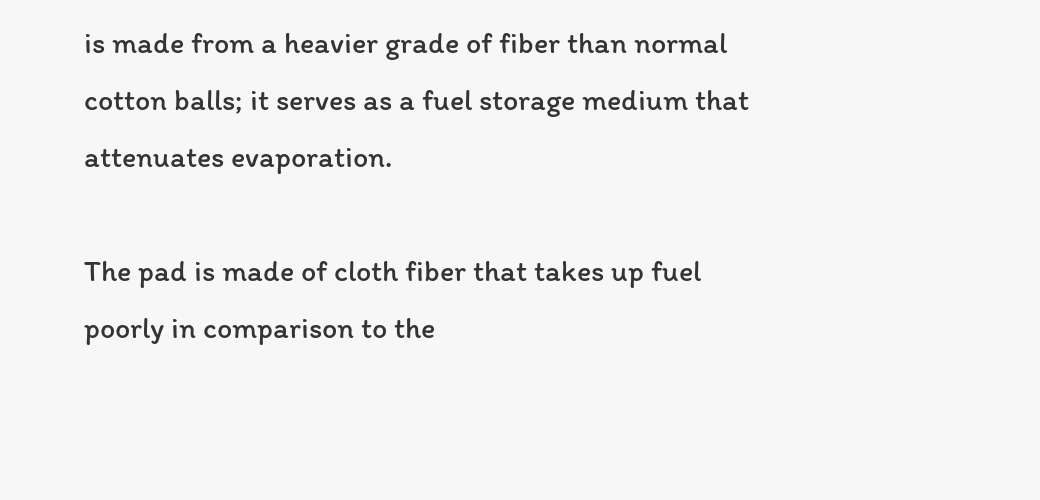is made from a heavier grade of fiber than normal cotton balls; it serves as a fuel storage medium that attenuates evaporation.

The pad is made of cloth fiber that takes up fuel poorly in comparison to the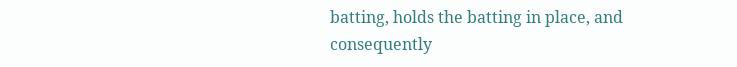batting, holds the batting in place, and consequently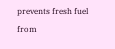prevents fresh fuel from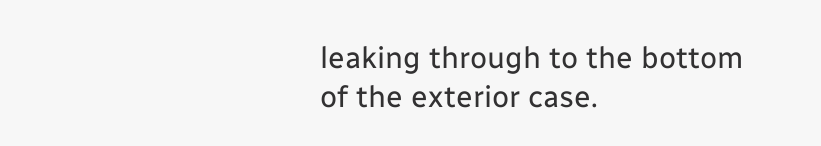leaking through to the bottom of the exterior case.